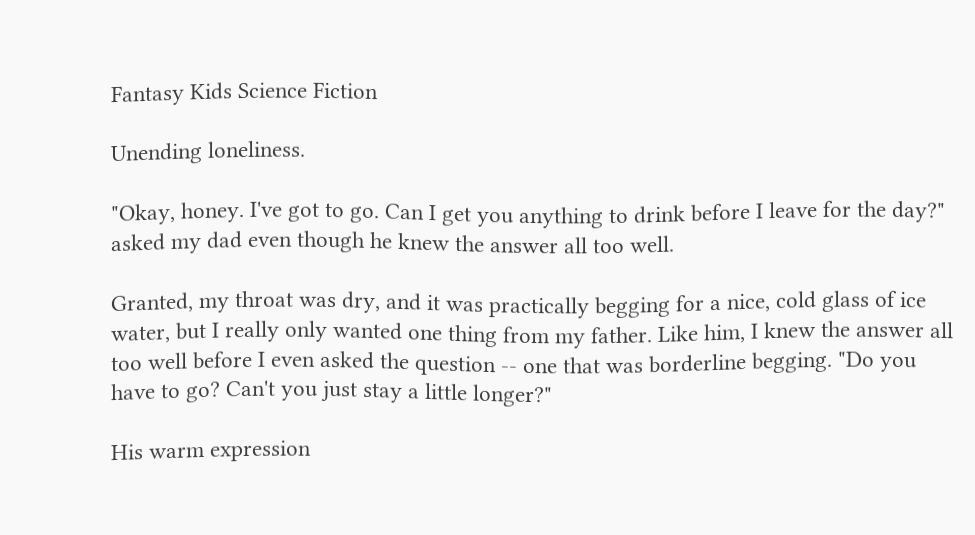Fantasy Kids Science Fiction

Unending loneliness.

"Okay, honey. I've got to go. Can I get you anything to drink before I leave for the day?" asked my dad even though he knew the answer all too well.

Granted, my throat was dry, and it was practically begging for a nice, cold glass of ice water, but I really only wanted one thing from my father. Like him, I knew the answer all too well before I even asked the question -- one that was borderline begging. "Do you have to go? Can't you just stay a little longer?"

His warm expression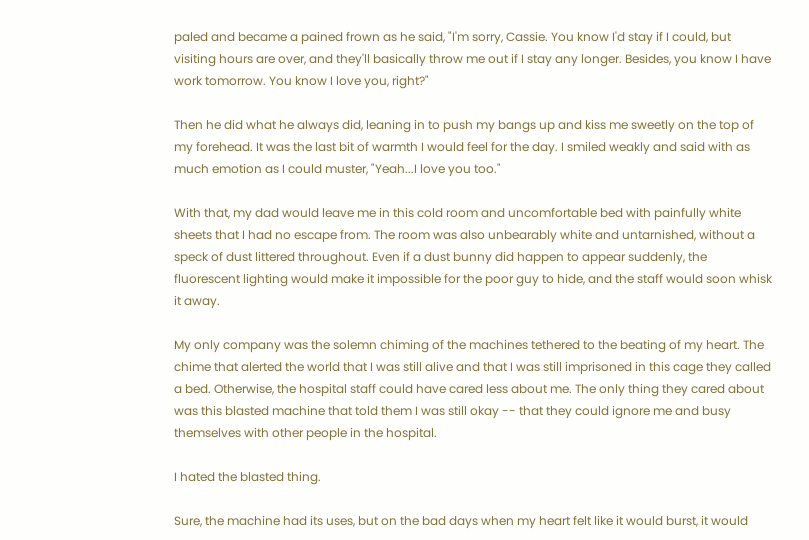paled and became a pained frown as he said, "I'm sorry, Cassie. You know I'd stay if I could, but visiting hours are over, and they'll basically throw me out if I stay any longer. Besides, you know I have work tomorrow. You know I love you, right?"

Then he did what he always did, leaning in to push my bangs up and kiss me sweetly on the top of my forehead. It was the last bit of warmth I would feel for the day. I smiled weakly and said with as much emotion as I could muster, "Yeah...I love you too."

With that, my dad would leave me in this cold room and uncomfortable bed with painfully white sheets that I had no escape from. The room was also unbearably white and untarnished, without a speck of dust littered throughout. Even if a dust bunny did happen to appear suddenly, the fluorescent lighting would make it impossible for the poor guy to hide, and the staff would soon whisk it away.

My only company was the solemn chiming of the machines tethered to the beating of my heart. The chime that alerted the world that I was still alive and that I was still imprisoned in this cage they called a bed. Otherwise, the hospital staff could have cared less about me. The only thing they cared about was this blasted machine that told them I was still okay -- that they could ignore me and busy themselves with other people in the hospital.

I hated the blasted thing.

Sure, the machine had its uses, but on the bad days when my heart felt like it would burst, it would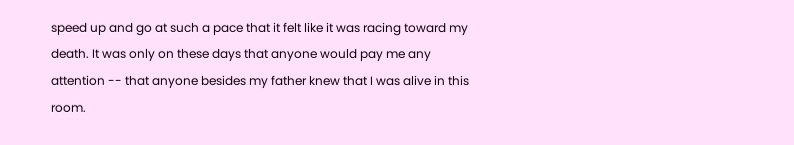speed up and go at such a pace that it felt like it was racing toward my death. It was only on these days that anyone would pay me any attention -- that anyone besides my father knew that I was alive in this room.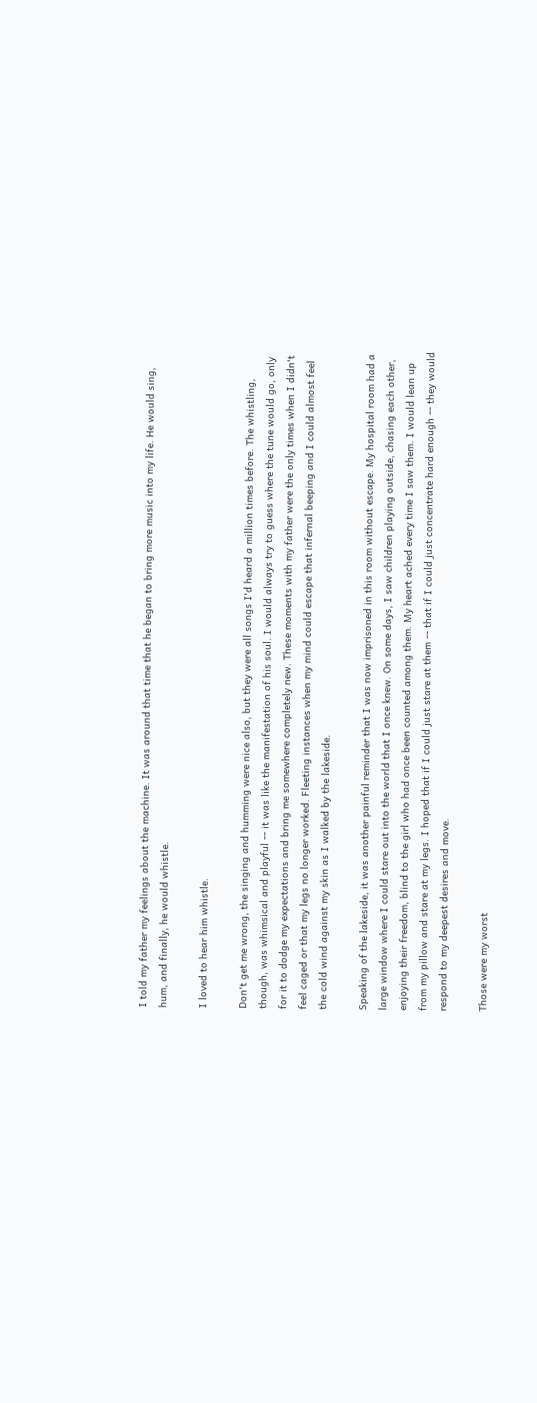I told my father my feelings about the machine. It was around that time that he began to bring more music into my life. He would sing, hum, and finally, he would whistle.

I loved to hear him whistle.

Don't get me wrong, the singing and humming were nice also, but they were all songs I'd heard a million times before. The whistling, though, was whimsical and playful -- it was like the manifestation of his soul. I would always try to guess where the tune would go, only for it to dodge my expectations and bring me somewhere completely new. These moments with my father were the only times when I didn't feel caged or that my legs no longer worked. Fleeting instances when my mind could escape that infernal beeping and I could almost feel the cold wind against my skin as I walked by the lakeside.

Speaking of the lakeside, it was another painful reminder that I was now imprisoned in this room without escape. My hospital room had a large window where I could stare out into the world that I once knew. On some days, I saw children playing outside, chasing each other, enjoying their freedom, blind to the girl who had once been counted among them. My heart ached every time I saw them. I would lean up from my pillow and stare at my legs. I hoped that if I could just stare at them -- that if I could just concentrate hard enough -- they would respond to my deepest desires and move.

Those were my worst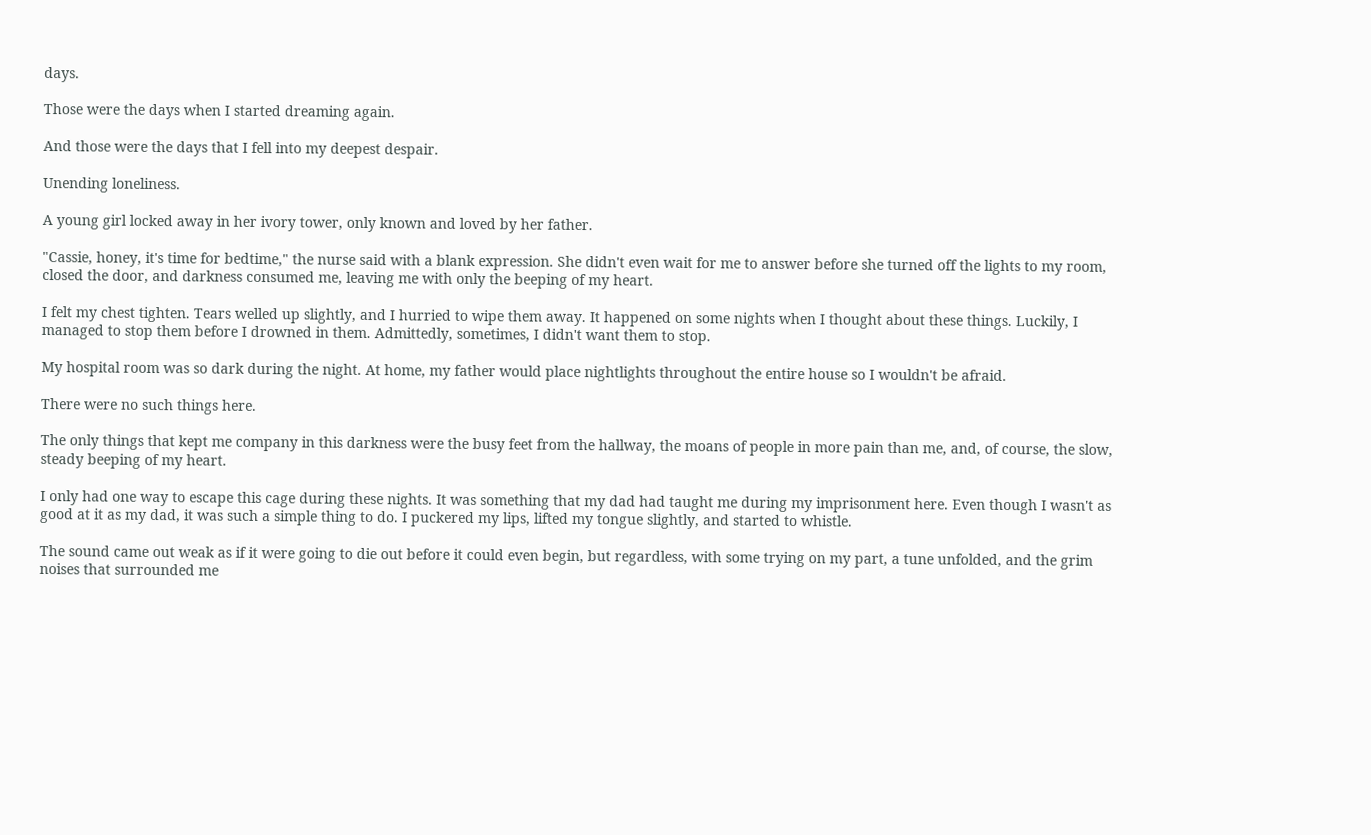days.

Those were the days when I started dreaming again.

And those were the days that I fell into my deepest despair.

Unending loneliness.

A young girl locked away in her ivory tower, only known and loved by her father.

"Cassie, honey, it's time for bedtime," the nurse said with a blank expression. She didn't even wait for me to answer before she turned off the lights to my room, closed the door, and darkness consumed me, leaving me with only the beeping of my heart.

I felt my chest tighten. Tears welled up slightly, and I hurried to wipe them away. It happened on some nights when I thought about these things. Luckily, I managed to stop them before I drowned in them. Admittedly, sometimes, I didn't want them to stop.

My hospital room was so dark during the night. At home, my father would place nightlights throughout the entire house so I wouldn't be afraid.

There were no such things here.

The only things that kept me company in this darkness were the busy feet from the hallway, the moans of people in more pain than me, and, of course, the slow, steady beeping of my heart.

I only had one way to escape this cage during these nights. It was something that my dad had taught me during my imprisonment here. Even though I wasn't as good at it as my dad, it was such a simple thing to do. I puckered my lips, lifted my tongue slightly, and started to whistle.

The sound came out weak as if it were going to die out before it could even begin, but regardless, with some trying on my part, a tune unfolded, and the grim noises that surrounded me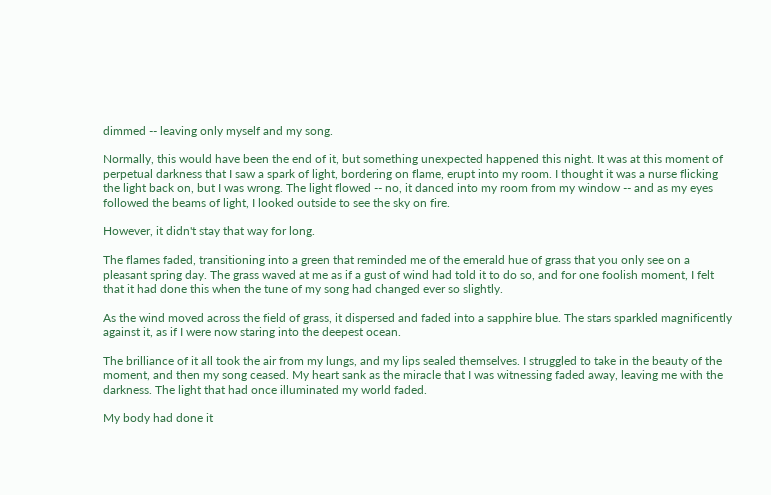dimmed -- leaving only myself and my song.

Normally, this would have been the end of it, but something unexpected happened this night. It was at this moment of perpetual darkness that I saw a spark of light, bordering on flame, erupt into my room. I thought it was a nurse flicking the light back on, but I was wrong. The light flowed -- no, it danced into my room from my window -- and as my eyes followed the beams of light, I looked outside to see the sky on fire.

However, it didn't stay that way for long.

The flames faded, transitioning into a green that reminded me of the emerald hue of grass that you only see on a pleasant spring day. The grass waved at me as if a gust of wind had told it to do so, and for one foolish moment, I felt that it had done this when the tune of my song had changed ever so slightly.

As the wind moved across the field of grass, it dispersed and faded into a sapphire blue. The stars sparkled magnificently against it, as if I were now staring into the deepest ocean.

The brilliance of it all took the air from my lungs, and my lips sealed themselves. I struggled to take in the beauty of the moment, and then my song ceased. My heart sank as the miracle that I was witnessing faded away, leaving me with the darkness. The light that had once illuminated my world faded.

My body had done it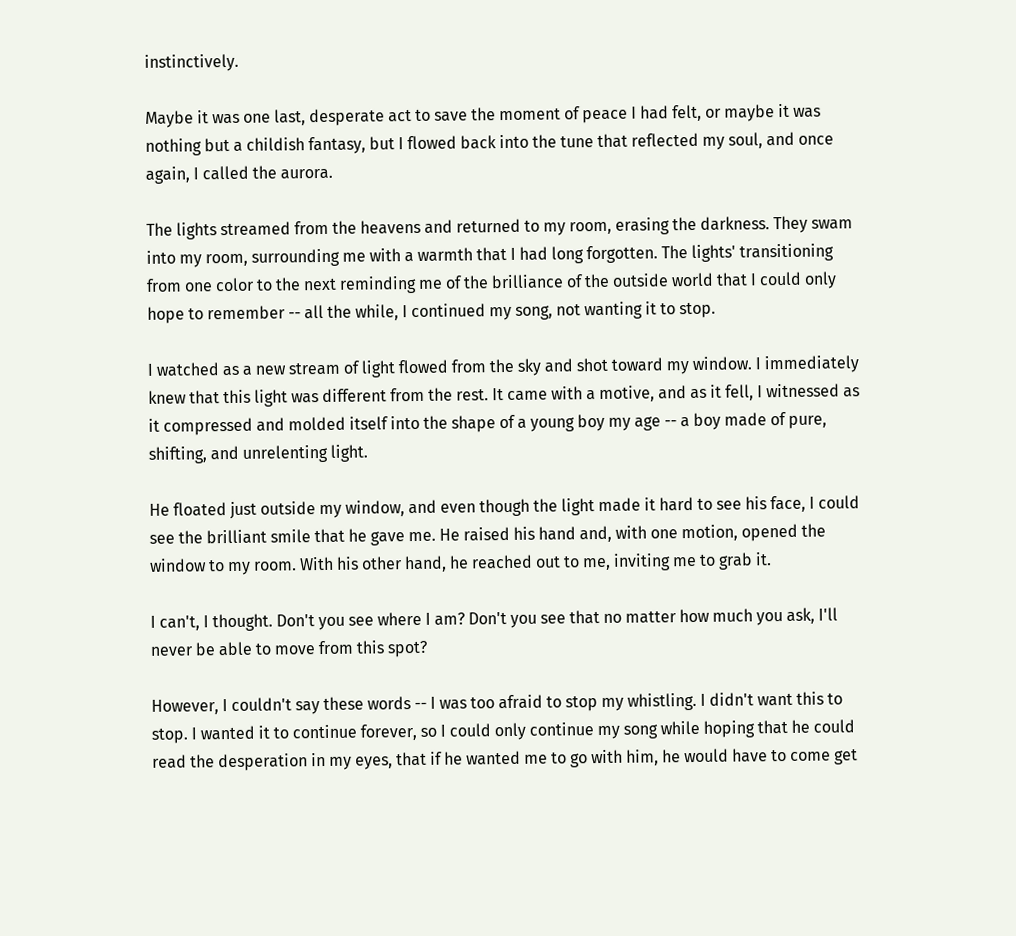instinctively.

Maybe it was one last, desperate act to save the moment of peace I had felt, or maybe it was nothing but a childish fantasy, but I flowed back into the tune that reflected my soul, and once again, I called the aurora.

The lights streamed from the heavens and returned to my room, erasing the darkness. They swam into my room, surrounding me with a warmth that I had long forgotten. The lights' transitioning from one color to the next reminding me of the brilliance of the outside world that I could only hope to remember -- all the while, I continued my song, not wanting it to stop.

I watched as a new stream of light flowed from the sky and shot toward my window. I immediately knew that this light was different from the rest. It came with a motive, and as it fell, I witnessed as it compressed and molded itself into the shape of a young boy my age -- a boy made of pure, shifting, and unrelenting light.

He floated just outside my window, and even though the light made it hard to see his face, I could see the brilliant smile that he gave me. He raised his hand and, with one motion, opened the window to my room. With his other hand, he reached out to me, inviting me to grab it.

I can't, I thought. Don't you see where I am? Don't you see that no matter how much you ask, I'll never be able to move from this spot?

However, I couldn't say these words -- I was too afraid to stop my whistling. I didn't want this to stop. I wanted it to continue forever, so I could only continue my song while hoping that he could read the desperation in my eyes, that if he wanted me to go with him, he would have to come get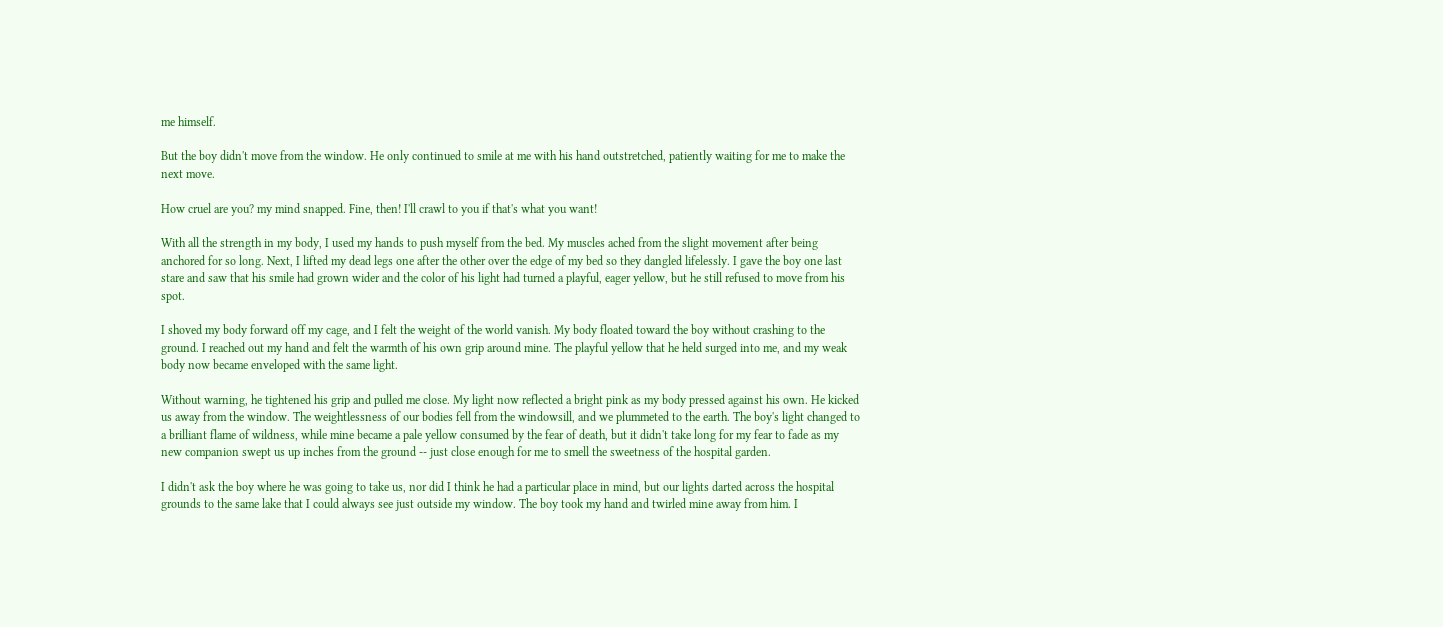me himself.

But the boy didn't move from the window. He only continued to smile at me with his hand outstretched, patiently waiting for me to make the next move.

How cruel are you? my mind snapped. Fine, then! I'll crawl to you if that's what you want!

With all the strength in my body, I used my hands to push myself from the bed. My muscles ached from the slight movement after being anchored for so long. Next, I lifted my dead legs one after the other over the edge of my bed so they dangled lifelessly. I gave the boy one last stare and saw that his smile had grown wider and the color of his light had turned a playful, eager yellow, but he still refused to move from his spot.

I shoved my body forward off my cage, and I felt the weight of the world vanish. My body floated toward the boy without crashing to the ground. I reached out my hand and felt the warmth of his own grip around mine. The playful yellow that he held surged into me, and my weak body now became enveloped with the same light.

Without warning, he tightened his grip and pulled me close. My light now reflected a bright pink as my body pressed against his own. He kicked us away from the window. The weightlessness of our bodies fell from the windowsill, and we plummeted to the earth. The boy's light changed to a brilliant flame of wildness, while mine became a pale yellow consumed by the fear of death, but it didn't take long for my fear to fade as my new companion swept us up inches from the ground -- just close enough for me to smell the sweetness of the hospital garden.

I didn't ask the boy where he was going to take us, nor did I think he had a particular place in mind, but our lights darted across the hospital grounds to the same lake that I could always see just outside my window. The boy took my hand and twirled mine away from him. I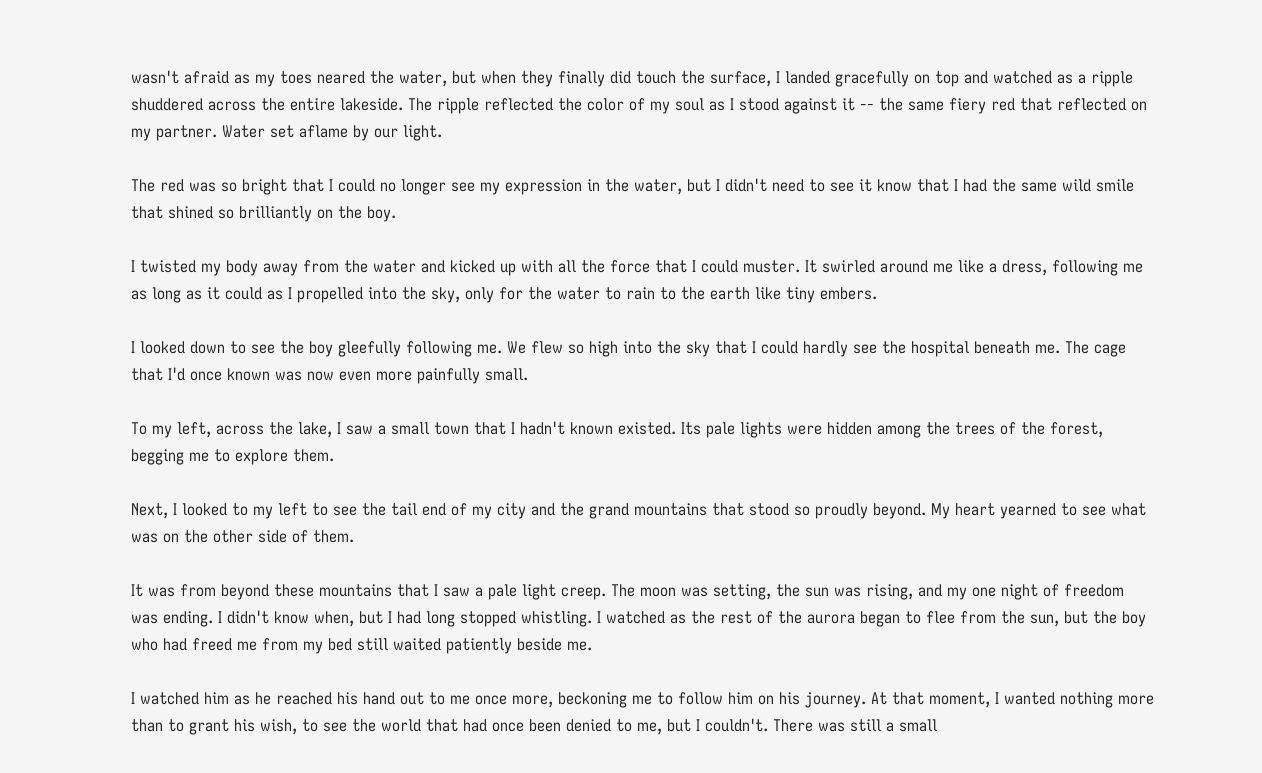wasn't afraid as my toes neared the water, but when they finally did touch the surface, I landed gracefully on top and watched as a ripple shuddered across the entire lakeside. The ripple reflected the color of my soul as I stood against it -- the same fiery red that reflected on my partner. Water set aflame by our light.

The red was so bright that I could no longer see my expression in the water, but I didn't need to see it know that I had the same wild smile that shined so brilliantly on the boy.

I twisted my body away from the water and kicked up with all the force that I could muster. It swirled around me like a dress, following me as long as it could as I propelled into the sky, only for the water to rain to the earth like tiny embers.

I looked down to see the boy gleefully following me. We flew so high into the sky that I could hardly see the hospital beneath me. The cage that I'd once known was now even more painfully small.

To my left, across the lake, I saw a small town that I hadn't known existed. Its pale lights were hidden among the trees of the forest, begging me to explore them.

Next, I looked to my left to see the tail end of my city and the grand mountains that stood so proudly beyond. My heart yearned to see what was on the other side of them.

It was from beyond these mountains that I saw a pale light creep. The moon was setting, the sun was rising, and my one night of freedom was ending. I didn't know when, but I had long stopped whistling. I watched as the rest of the aurora began to flee from the sun, but the boy who had freed me from my bed still waited patiently beside me.

I watched him as he reached his hand out to me once more, beckoning me to follow him on his journey. At that moment, I wanted nothing more than to grant his wish, to see the world that had once been denied to me, but I couldn't. There was still a small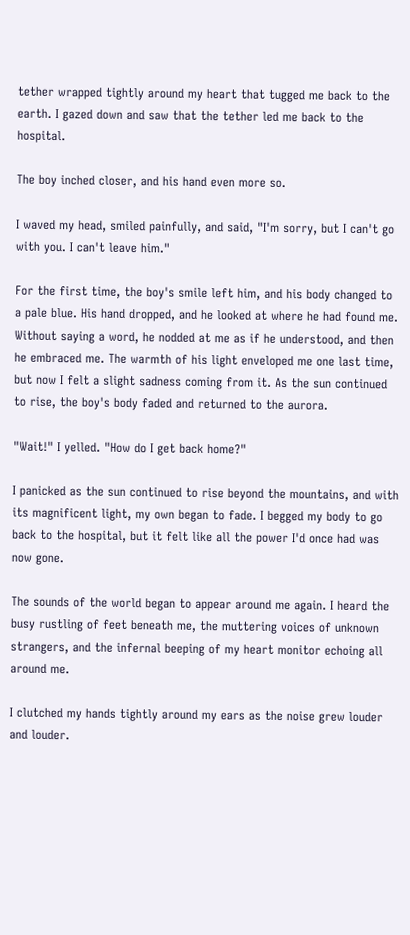tether wrapped tightly around my heart that tugged me back to the earth. I gazed down and saw that the tether led me back to the hospital.

The boy inched closer, and his hand even more so.

I waved my head, smiled painfully, and said, "I'm sorry, but I can't go with you. I can't leave him."

For the first time, the boy's smile left him, and his body changed to a pale blue. His hand dropped, and he looked at where he had found me. Without saying a word, he nodded at me as if he understood, and then he embraced me. The warmth of his light enveloped me one last time, but now I felt a slight sadness coming from it. As the sun continued to rise, the boy's body faded and returned to the aurora.

"Wait!" I yelled. "How do I get back home?"

I panicked as the sun continued to rise beyond the mountains, and with its magnificent light, my own began to fade. I begged my body to go back to the hospital, but it felt like all the power I'd once had was now gone.

The sounds of the world began to appear around me again. I heard the busy rustling of feet beneath me, the muttering voices of unknown strangers, and the infernal beeping of my heart monitor echoing all around me.

I clutched my hands tightly around my ears as the noise grew louder and louder.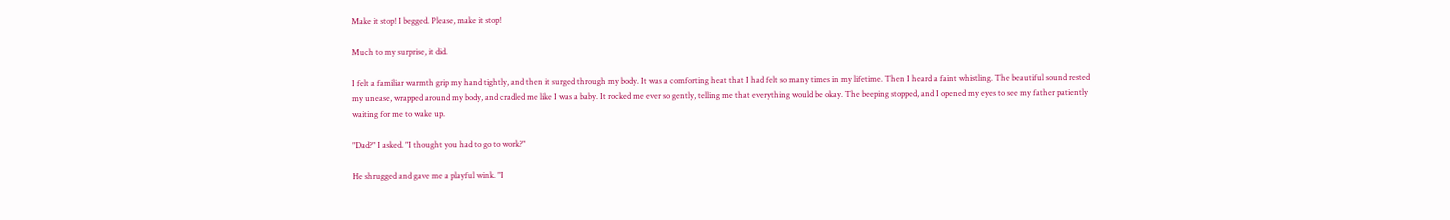Make it stop! I begged. Please, make it stop!

Much to my surprise, it did.

I felt a familiar warmth grip my hand tightly, and then it surged through my body. It was a comforting heat that I had felt so many times in my lifetime. Then I heard a faint whistling. The beautiful sound rested my unease, wrapped around my body, and cradled me like I was a baby. It rocked me ever so gently, telling me that everything would be okay. The beeping stopped, and I opened my eyes to see my father patiently waiting for me to wake up.

"Dad?" I asked. "I thought you had to go to work?"

He shrugged and gave me a playful wink. "I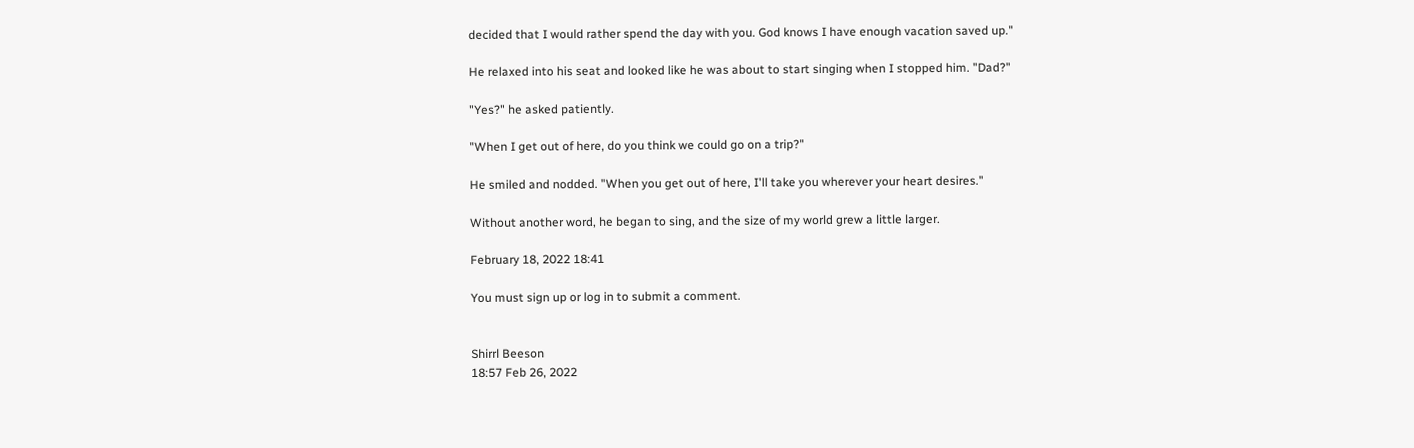decided that I would rather spend the day with you. God knows I have enough vacation saved up."

He relaxed into his seat and looked like he was about to start singing when I stopped him. "Dad?"

"Yes?" he asked patiently.

"When I get out of here, do you think we could go on a trip?"

He smiled and nodded. "When you get out of here, I'll take you wherever your heart desires."

Without another word, he began to sing, and the size of my world grew a little larger.

February 18, 2022 18:41

You must sign up or log in to submit a comment.


Shirrl Beeson
18:57 Feb 26, 2022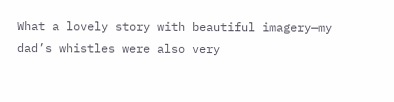What a lovely story with beautiful imagery—my dad’s whistles were also very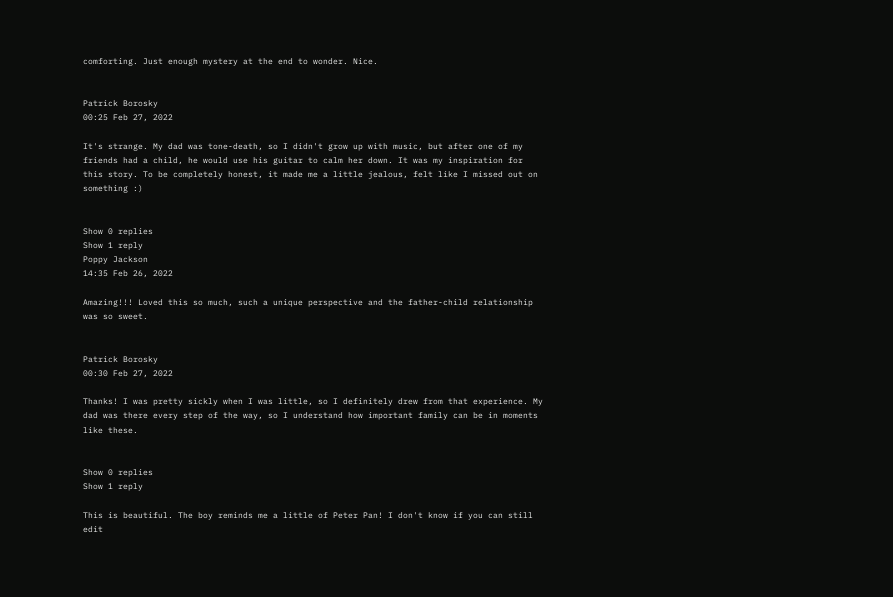comforting. Just enough mystery at the end to wonder. Nice.


Patrick Borosky
00:25 Feb 27, 2022

It's strange. My dad was tone-death, so I didn't grow up with music, but after one of my friends had a child, he would use his guitar to calm her down. It was my inspiration for this story. To be completely honest, it made me a little jealous, felt like I missed out on something :)


Show 0 replies
Show 1 reply
Poppy Jackson
14:35 Feb 26, 2022

Amazing!!! Loved this so much, such a unique perspective and the father-child relationship was so sweet.


Patrick Borosky
00:30 Feb 27, 2022

Thanks! I was pretty sickly when I was little, so I definitely drew from that experience. My dad was there every step of the way, so I understand how important family can be in moments like these.


Show 0 replies
Show 1 reply

This is beautiful. The boy reminds me a little of Peter Pan! I don't know if you can still edit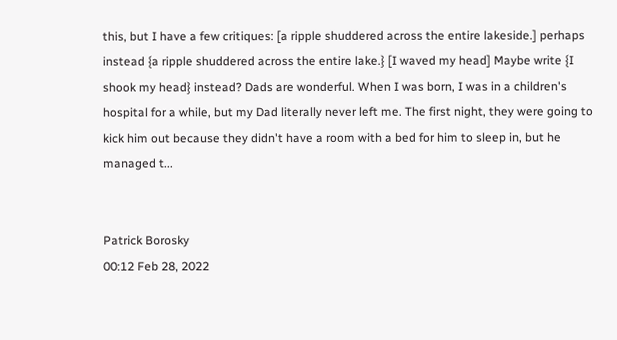this, but I have a few critiques: [a ripple shuddered across the entire lakeside.] perhaps instead {a ripple shuddered across the entire lake.} [I waved my head] Maybe write {I shook my head} instead? Dads are wonderful. When I was born, I was in a children's hospital for a while, but my Dad literally never left me. The first night, they were going to kick him out because they didn't have a room with a bed for him to sleep in, but he managed t...


Patrick Borosky
00:12 Feb 28, 2022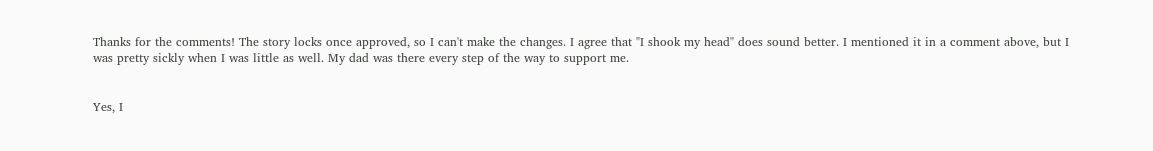Thanks for the comments! The story locks once approved, so I can't make the changes. I agree that "I shook my head" does sound better. I mentioned it in a comment above, but I was pretty sickly when I was little as well. My dad was there every step of the way to support me.


Yes, I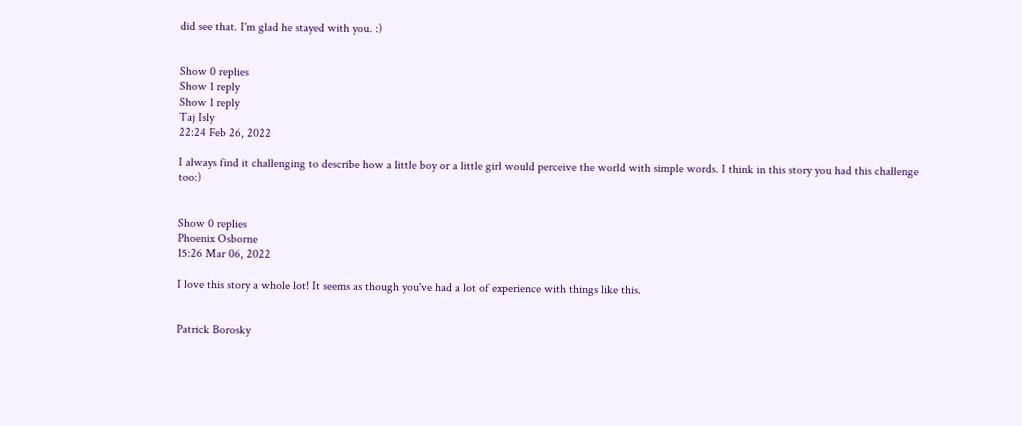did see that. I'm glad he stayed with you. :)


Show 0 replies
Show 1 reply
Show 1 reply
Taj Isly
22:24 Feb 26, 2022

I always find it challenging to describe how a little boy or a little girl would perceive the world with simple words. I think in this story you had this challenge too:)


Show 0 replies
Phoenix Osborne
15:26 Mar 06, 2022

I love this story a whole lot! It seems as though you've had a lot of experience with things like this.


Patrick Borosky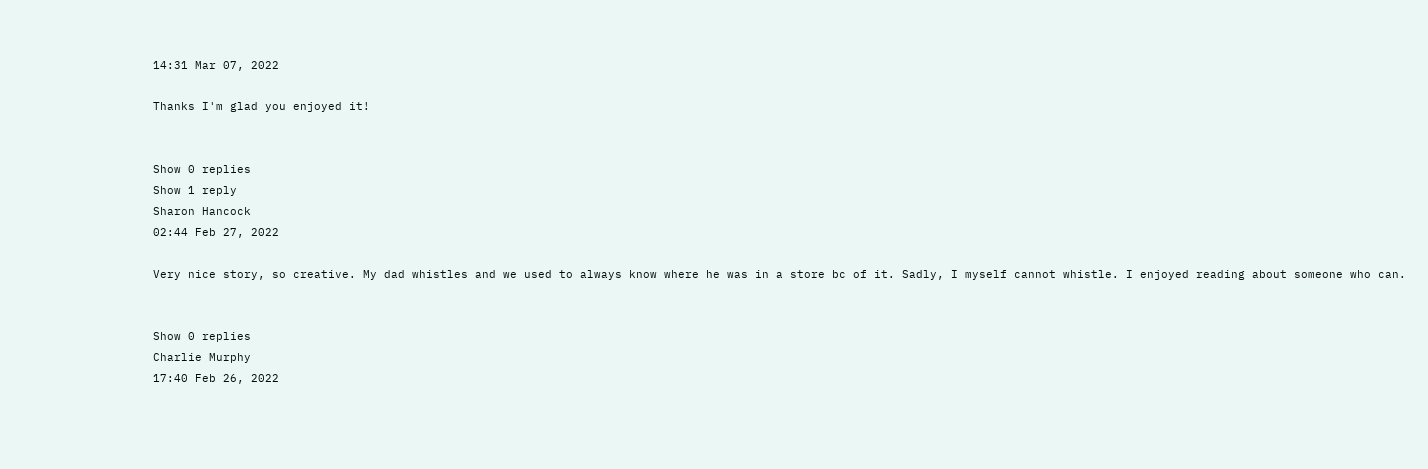14:31 Mar 07, 2022

Thanks I'm glad you enjoyed it!


Show 0 replies
Show 1 reply
Sharon Hancock
02:44 Feb 27, 2022

Very nice story, so creative. My dad whistles and we used to always know where he was in a store bc of it. Sadly, I myself cannot whistle. I enjoyed reading about someone who can.


Show 0 replies
Charlie Murphy
17:40 Feb 26, 2022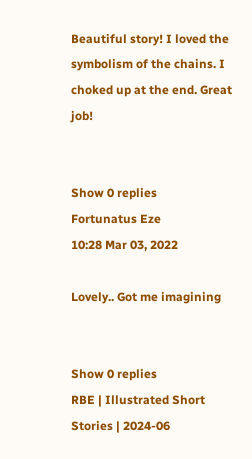Beautiful story! I loved the symbolism of the chains. I choked up at the end. Great job!


Show 0 replies
Fortunatus Eze
10:28 Mar 03, 2022

Lovely.. Got me imagining


Show 0 replies
RBE | Illustrated Short Stories | 2024-06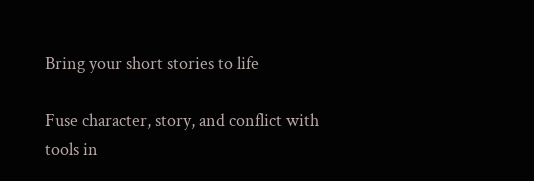Bring your short stories to life

Fuse character, story, and conflict with tools in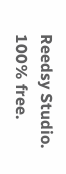Reedsy Studio. 100% free.